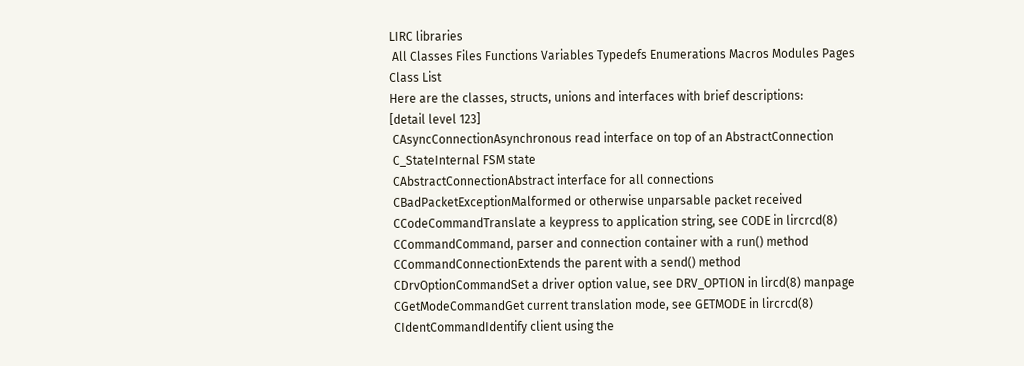LIRC libraries
 All Classes Files Functions Variables Typedefs Enumerations Macros Modules Pages
Class List
Here are the classes, structs, unions and interfaces with brief descriptions:
[detail level 123]
 CAsyncConnectionAsynchronous read interface on top of an AbstractConnection
 C_StateInternal FSM state
 CAbstractConnectionAbstract interface for all connections
 CBadPacketExceptionMalformed or otherwise unparsable packet received
 CCodeCommandTranslate a keypress to application string, see CODE in lircrcd(8)
 CCommandCommand, parser and connection container with a run() method
 CCommandConnectionExtends the parent with a send() method
 CDrvOptionCommandSet a driver option value, see DRV_OPTION in lircd(8) manpage
 CGetModeCommandGet current translation mode, see GETMODE in lircrcd(8)
 CIdentCommandIdentify client using the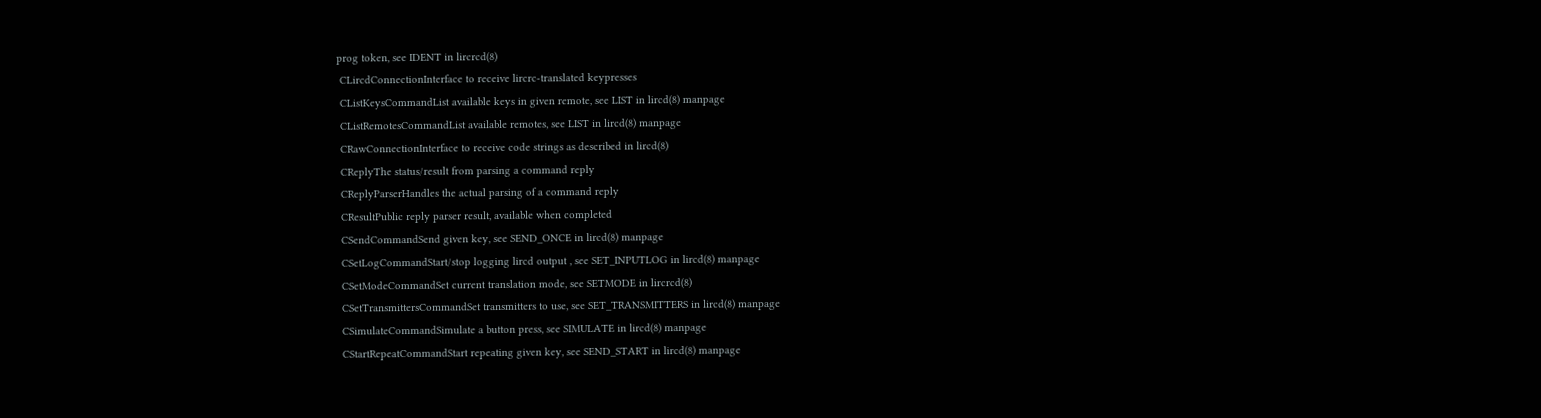prog token, see IDENT in lircrcd(8)
 CLircdConnectionInterface to receive lircrc-translated keypresses
 CListKeysCommandList available keys in given remote, see LIST in lircd(8) manpage
 CListRemotesCommandList available remotes, see LIST in lircd(8) manpage
 CRawConnectionInterface to receive code strings as described in lircd(8)
 CReplyThe status/result from parsing a command reply
 CReplyParserHandles the actual parsing of a command reply
 CResultPublic reply parser result, available when completed
 CSendCommandSend given key, see SEND_ONCE in lircd(8) manpage
 CSetLogCommandStart/stop logging lircd output , see SET_INPUTLOG in lircd(8) manpage
 CSetModeCommandSet current translation mode, see SETMODE in lircrcd(8)
 CSetTransmittersCommandSet transmitters to use, see SET_TRANSMITTERS in lircd(8) manpage
 CSimulateCommandSimulate a button press, see SIMULATE in lircd(8) manpage
 CStartRepeatCommandStart repeating given key, see SEND_START in lircd(8) manpage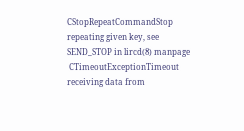CStopRepeatCommandStop repeating given key, see SEND_STOP in lircd(8) manpage
 CTimeoutExceptionTimeout receiving data from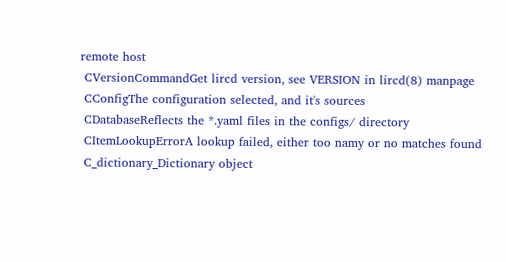remote host
 CVersionCommandGet lircd version, see VERSION in lircd(8) manpage
 CConfigThe configuration selected, and it's sources
 CDatabaseReflects the *.yaml files in the configs/ directory
 CItemLookupErrorA lookup failed, either too namy or no matches found
 C_dictionary_Dictionary object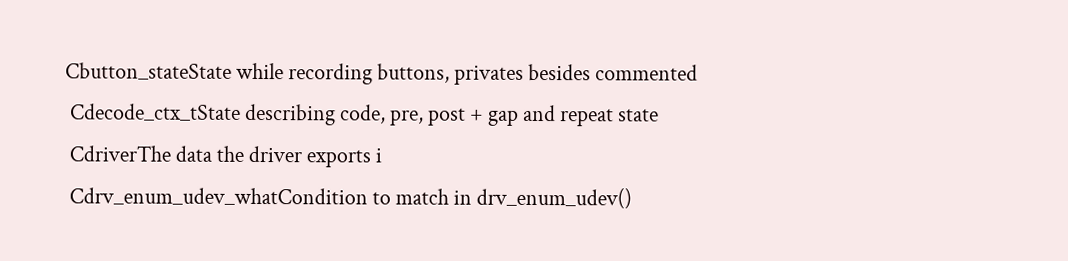Cbutton_stateState while recording buttons, privates besides commented
 Cdecode_ctx_tState describing code, pre, post + gap and repeat state
 CdriverThe data the driver exports i
 Cdrv_enum_udev_whatCondition to match in drv_enum_udev()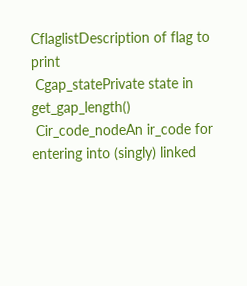CflaglistDescription of flag to print
 Cgap_statePrivate state in get_gap_length()
 Cir_code_nodeAn ir_code for entering into (singly) linked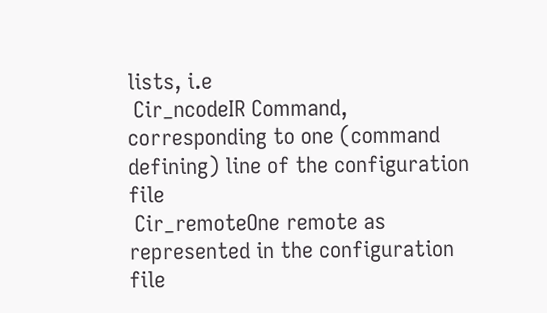lists, i.e
 Cir_ncodeIR Command, corresponding to one (command defining) line of the configuration file
 Cir_remoteOne remote as represented in the configuration file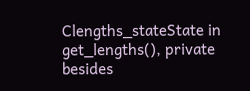Clengths_stateState in get_lengths(), private besides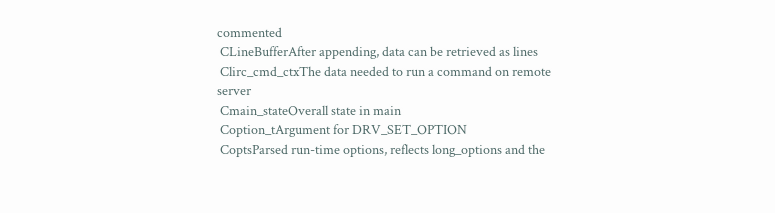commented
 CLineBufferAfter appending, data can be retrieved as lines
 Clirc_cmd_ctxThe data needed to run a command on remote server
 Cmain_stateOverall state in main
 Coption_tArgument for DRV_SET_OPTION
 CoptsParsed run-time options, reflects long_options and the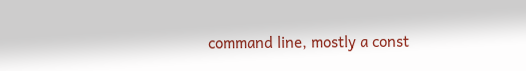command line, mostly a const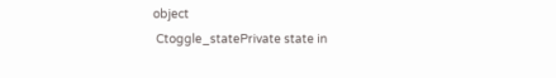object
 Ctoggle_statePrivate state in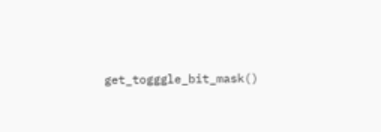get_togggle_bit_mask()